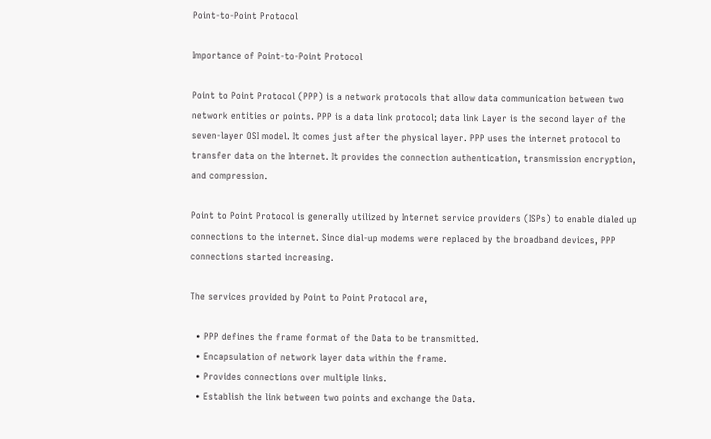Point-to-Point Protocol

Importance of Point-to-Point Protocol

Point to Point Protocol (PPP) is a network protocols that allow data communication between two network entities or points. PPP is a data link protocol; data link Layer is the second layer of the seven-layer OSI model. It comes just after the physical layer. PPP uses the internet protocol to transfer data on the Internet. It provides the connection authentication, transmission encryption, and compression.

Point to Point Protocol is generally utilized by Internet service providers (ISPs) to enable dialed up connections to the internet. Since dial-up modems were replaced by the broadband devices, PPP connections started increasing.

The services provided by Point to Point Protocol are,

  • PPP defines the frame format of the Data to be transmitted.
  • Encapsulation of network layer data within the frame.
  • Provides connections over multiple links.
  • Establish the link between two points and exchange the Data.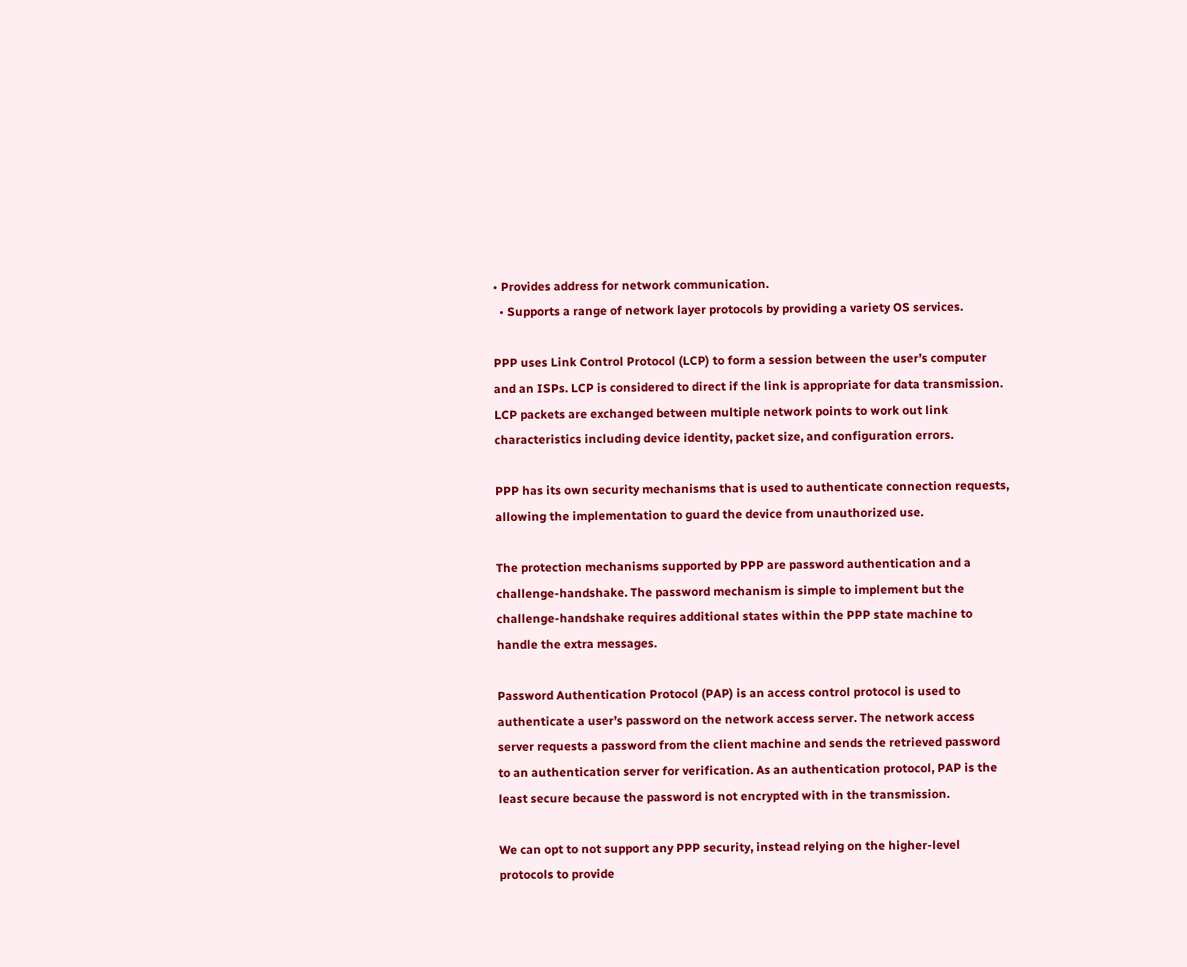• Provides address for network communication.
  • Supports a range of network layer protocols by providing a variety OS services.

PPP uses Link Control Protocol (LCP) to form a session between the user’s computer and an ISPs. LCP is considered to direct if the link is appropriate for data transmission. LCP packets are exchanged between multiple network points to work out link characteristics including device identity, packet size, and configuration errors.

PPP has its own security mechanisms that is used to authenticate connection requests, allowing the implementation to guard the device from unauthorized use.

The protection mechanisms supported by PPP are password authentication and a challenge-handshake. The password mechanism is simple to implement but the challenge-handshake requires additional states within the PPP state machine to handle the extra messages.

Password Authentication Protocol (PAP) is an access control protocol is used to authenticate a user’s password on the network access server. The network access server requests a password from the client machine and sends the retrieved password to an authentication server for verification. As an authentication protocol, PAP is the least secure because the password is not encrypted with in the transmission.

We can opt to not support any PPP security, instead relying on the higher-level protocols to provide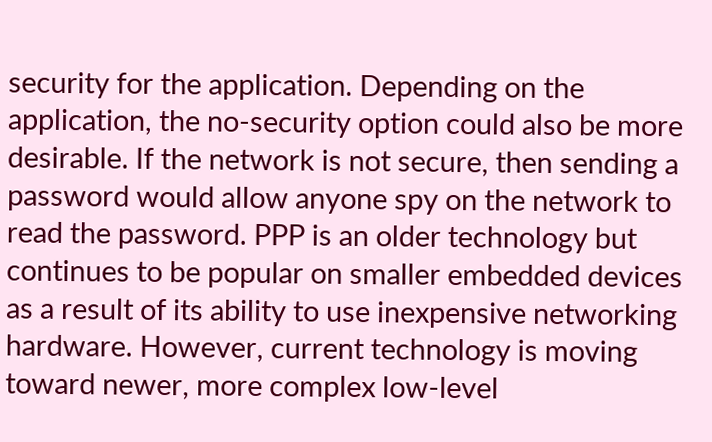security for the application. Depending on the application, the no-security option could also be more desirable. If the network is not secure, then sending a password would allow anyone spy on the network to read the password. PPP is an older technology but continues to be popular on smaller embedded devices as a result of its ability to use inexpensive networking hardware. However, current technology is moving toward newer, more complex low-level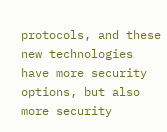protocols, and these new technologies have more security options, but also more security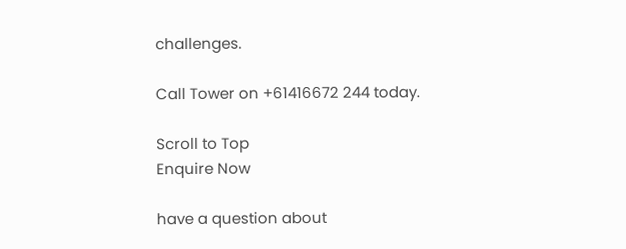challenges.

Call Tower on +61416672 244 today.

Scroll to Top
Enquire Now

have a question about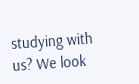studying with us? We look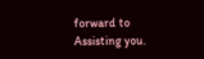forward to Assisting you.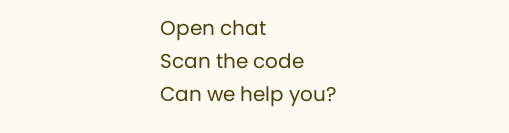Open chat
Scan the code
Can we help you?